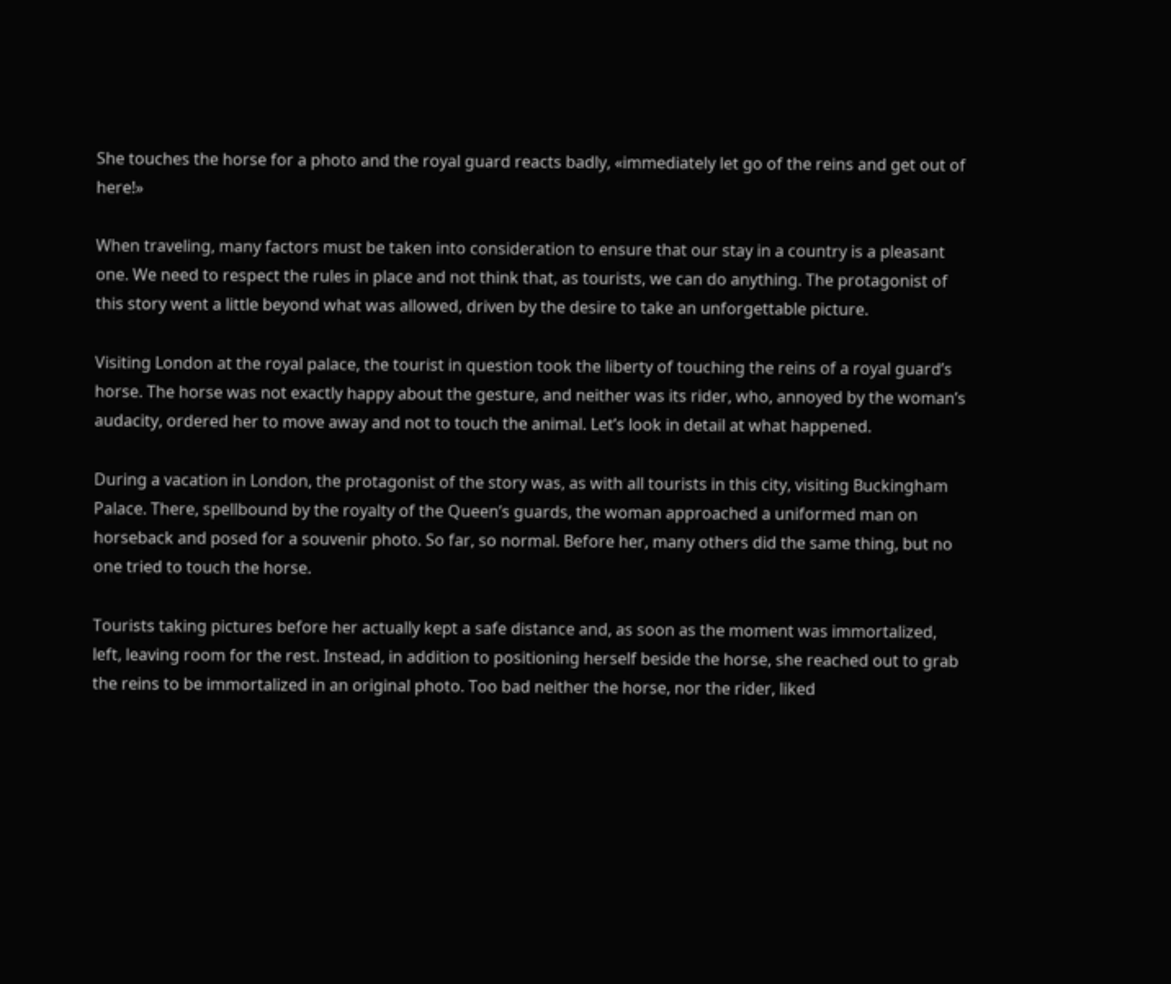She touches the horse for a photo and the royal guard reacts badly, «immediately let go of the reins and get out of here!»

When traveling, many factors must be taken into consideration to ensure that our stay in a country is a pleasant one. We need to respect the rules in place and not think that, as tourists, we can do anything. The protagonist of this story went a little beyond what was allowed, driven by the desire to take an unforgettable picture.

Visiting London at the royal palace, the tourist in question took the liberty of touching the reins of a royal guard’s horse. The horse was not exactly happy about the gesture, and neither was its rider, who, annoyed by the woman’s audacity, ordered her to move away and not to touch the animal. Let’s look in detail at what happened.

During a vacation in London, the protagonist of the story was, as with all tourists in this city, visiting Buckingham Palace. There, spellbound by the royalty of the Queen’s guards, the woman approached a uniformed man on horseback and posed for a souvenir photo. So far, so normal. Before her, many others did the same thing, but no one tried to touch the horse.

Tourists taking pictures before her actually kept a safe distance and, as soon as the moment was immortalized, left, leaving room for the rest. Instead, in addition to positioning herself beside the horse, she reached out to grab the reins to be immortalized in an original photo. Too bad neither the horse, nor the rider, liked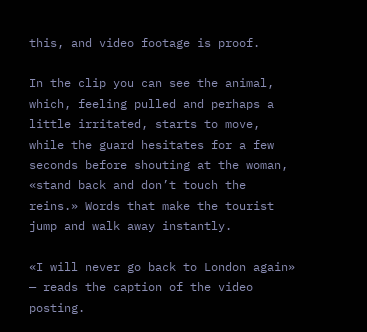this, and video footage is proof.

In the clip you can see the animal, which, feeling pulled and perhaps a little irritated, starts to move, while the guard hesitates for a few seconds before shouting at the woman, «stand back and don’t touch the reins.» Words that make the tourist jump and walk away instantly.

«I will never go back to London again» — reads the caption of the video posting.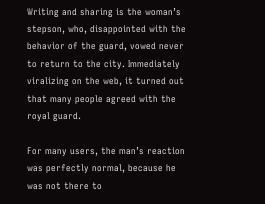Writing and sharing is the woman’s stepson, who, disappointed with the behavior of the guard, vowed never to return to the city. Immediately viralizing on the web, it turned out that many people agreed with the royal guard.

For many users, the man’s reaction was perfectly normal, because he was not there to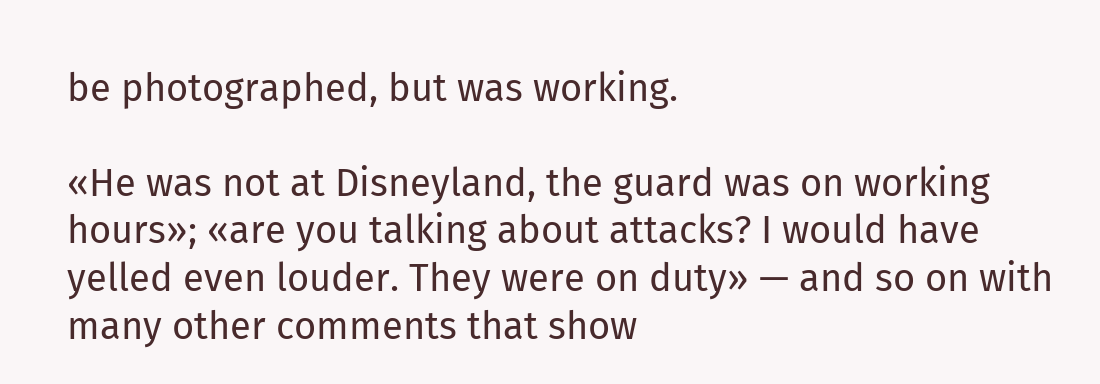be photographed, but was working.

«He was not at Disneyland, the guard was on working hours»; «are you talking about attacks? I would have yelled even louder. They were on duty» — and so on with many other comments that show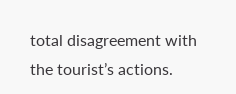total disagreement with the tourist’s actions.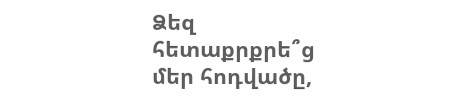Ձեզ հետաքրքրե՞ց մեր հոդվածը,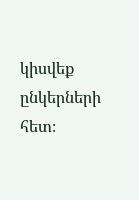կիսվեք ընկերների հետ։